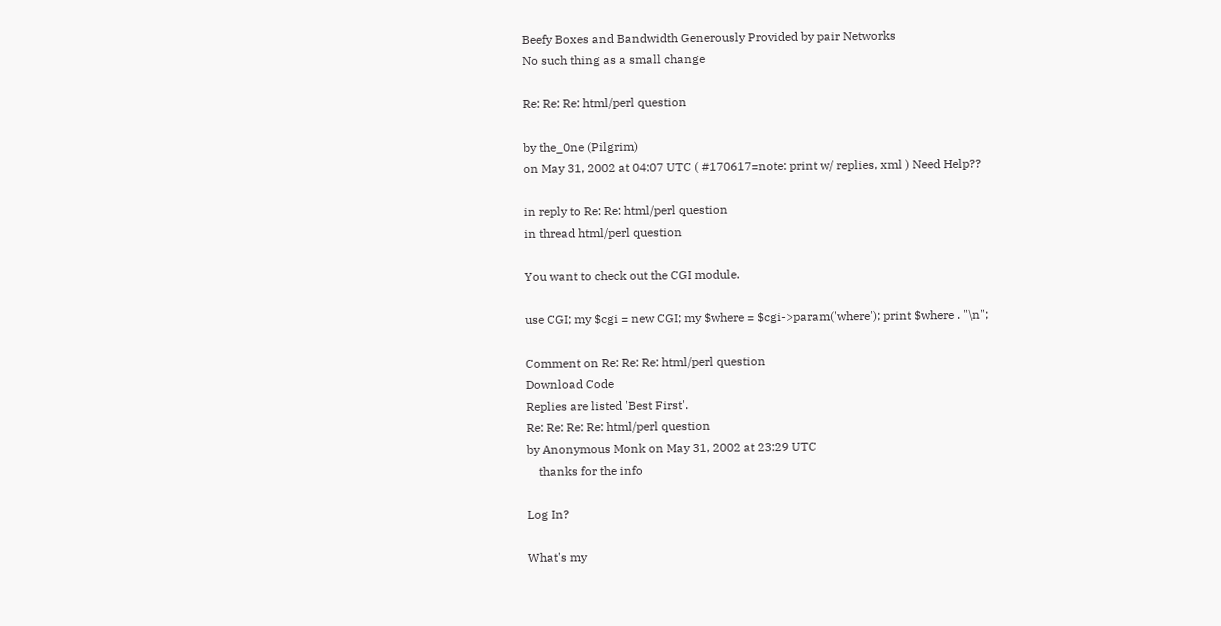Beefy Boxes and Bandwidth Generously Provided by pair Networks
No such thing as a small change

Re: Re: Re: html/perl question

by the_0ne (Pilgrim)
on May 31, 2002 at 04:07 UTC ( #170617=note: print w/ replies, xml ) Need Help??

in reply to Re: Re: html/perl question
in thread html/perl question

You want to check out the CGI module.

use CGI; my $cgi = new CGI; my $where = $cgi->param('where'); print $where . "\n";

Comment on Re: Re: Re: html/perl question
Download Code
Replies are listed 'Best First'.
Re: Re: Re: Re: html/perl question
by Anonymous Monk on May 31, 2002 at 23:29 UTC
    thanks for the info

Log In?

What's my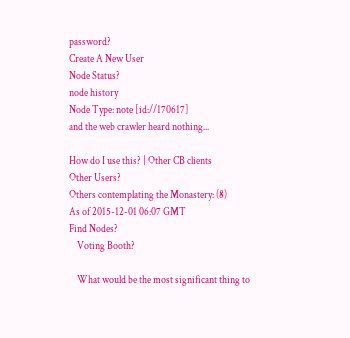password?
Create A New User
Node Status?
node history
Node Type: note [id://170617]
and the web crawler heard nothing...

How do I use this? | Other CB clients
Other Users?
Others contemplating the Monastery: (8)
As of 2015-12-01 06:07 GMT
Find Nodes?
    Voting Booth?

    What would be the most significant thing to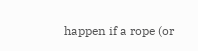happen if a rope (or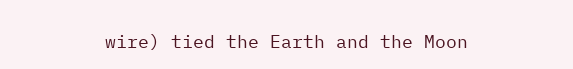wire) tied the Earth and the Moon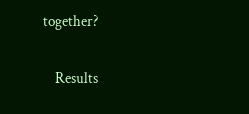together?

    Results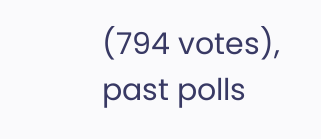(794 votes), past polls